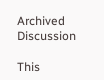Archived Discussion

This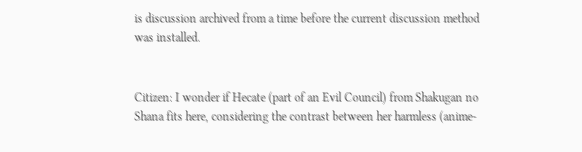is discussion archived from a time before the current discussion method was installed.


Citizen: I wonder if Hecate (part of an Evil Council) from Shakugan no Shana fits here, considering the contrast between her harmless (anime-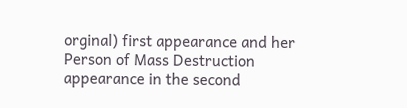orginal) first appearance and her Person of Mass Destruction appearance in the second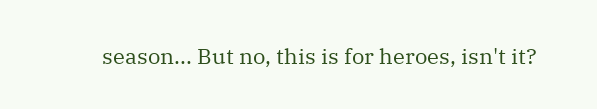season... But no, this is for heroes, isn't it?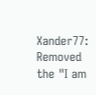Xander77: Removed the "I am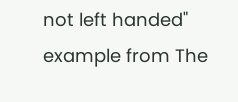not left handed" example from The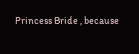Princess Bride , because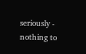seriously - nothing to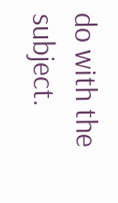do with the subject.